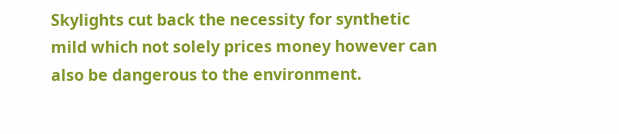Skylights cut back the necessity for synthetic mild which not solely prices money however can also be dangerous to the environment.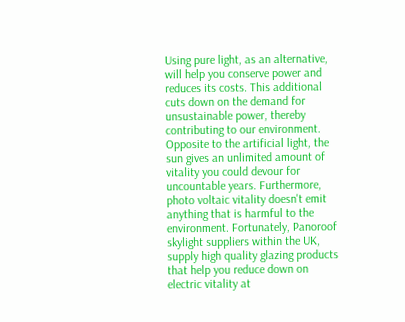Using pure light, as an alternative, will help you conserve power and reduces its costs. This additional cuts down on the demand for unsustainable power, thereby contributing to our environment.
Opposite to the artificial light, the sun gives an unlimited amount of vitality you could devour for uncountable years. Furthermore, photo voltaic vitality doesn't emit anything that is harmful to the environment. Fortunately, Panoroof skylight suppliers within the UK, supply high quality glazing products that help you reduce down on electric vitality at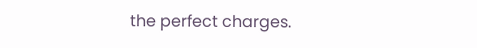the perfect charges.